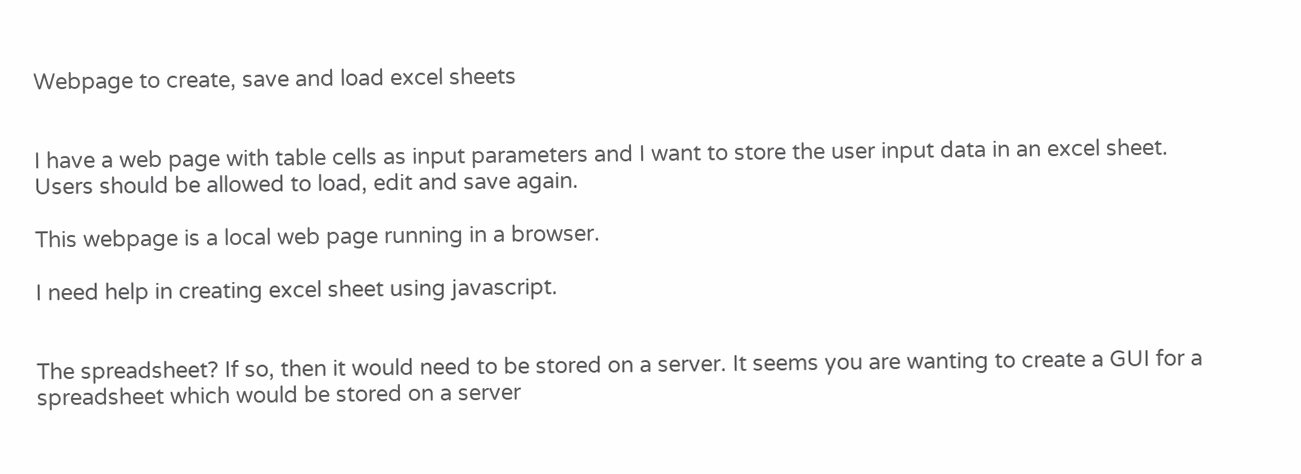Webpage to create, save and load excel sheets


I have a web page with table cells as input parameters and I want to store the user input data in an excel sheet. Users should be allowed to load, edit and save again.

This webpage is a local web page running in a browser.

I need help in creating excel sheet using javascript.


The spreadsheet? If so, then it would need to be stored on a server. It seems you are wanting to create a GUI for a spreadsheet which would be stored on a server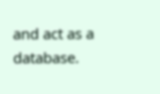and act as a database.